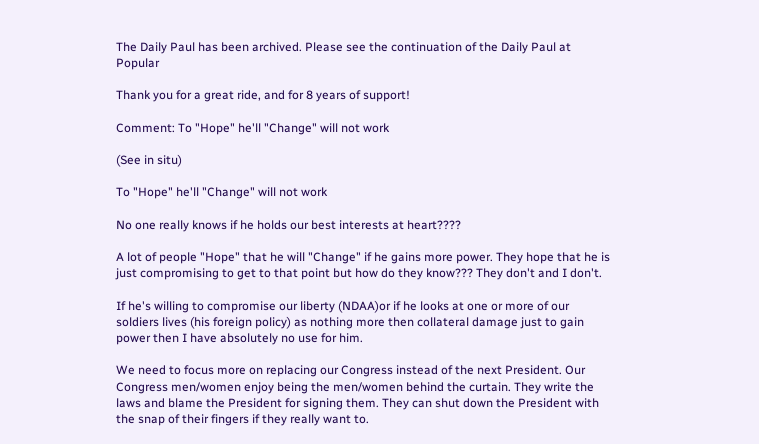The Daily Paul has been archived. Please see the continuation of the Daily Paul at Popular

Thank you for a great ride, and for 8 years of support!

Comment: To "Hope" he'll "Change" will not work

(See in situ)

To "Hope" he'll "Change" will not work

No one really knows if he holds our best interests at heart????

A lot of people "Hope" that he will "Change" if he gains more power. They hope that he is just compromising to get to that point but how do they know??? They don't and I don't.

If he's willing to compromise our liberty (NDAA)or if he looks at one or more of our soldiers lives (his foreign policy) as nothing more then collateral damage just to gain power then I have absolutely no use for him.

We need to focus more on replacing our Congress instead of the next President. Our Congress men/women enjoy being the men/women behind the curtain. They write the laws and blame the President for signing them. They can shut down the President with the snap of their fingers if they really want to.